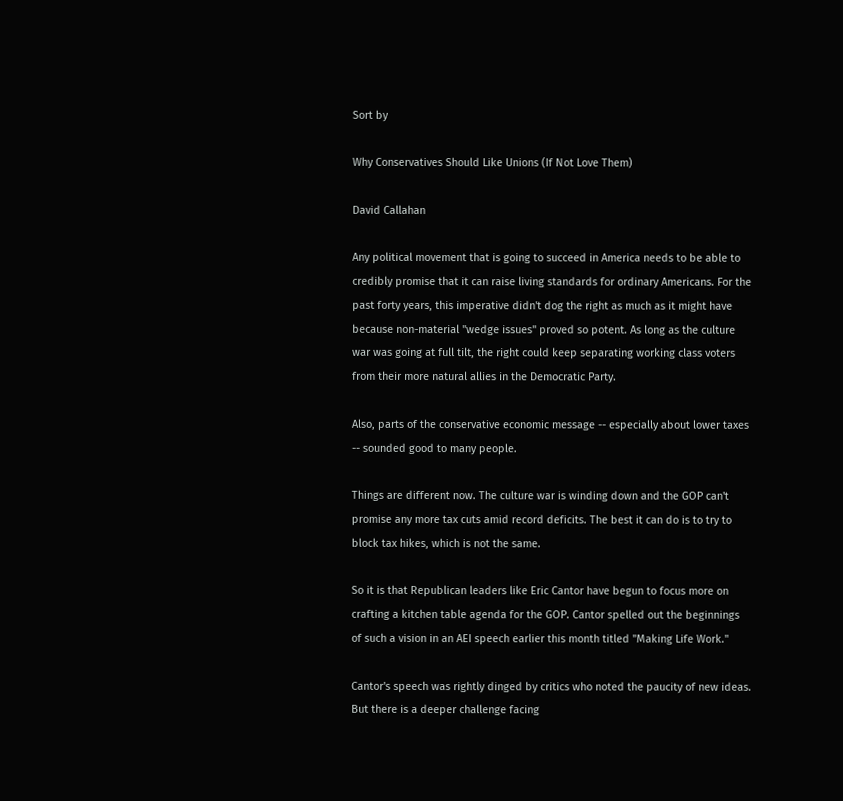Sort by

Why Conservatives Should Like Unions (If Not Love Them)

David Callahan

Any political movement that is going to succeed in America needs to be able to credibly promise that it can raise living standards for ordinary Americans. For the past forty years, this imperative didn't dog the right as much as it might have because non-material "wedge issues" proved so potent. As long as the culture war was going at full tilt, the right could keep separating working class voters from their more natural allies in the Democratic Party.

Also, parts of the conservative economic message -- especially about lower taxes -- sounded good to many people.

Things are different now. The culture war is winding down and the GOP can't promise any more tax cuts amid record deficits. The best it can do is to try to block tax hikes, which is not the same.

So it is that Republican leaders like Eric Cantor have begun to focus more on crafting a kitchen table agenda for the GOP. Cantor spelled out the beginnings of such a vision in an AEI speech earlier this month titled "Making Life Work."

Cantor's speech was rightly dinged by critics who noted the paucity of new ideas. But there is a deeper challenge facing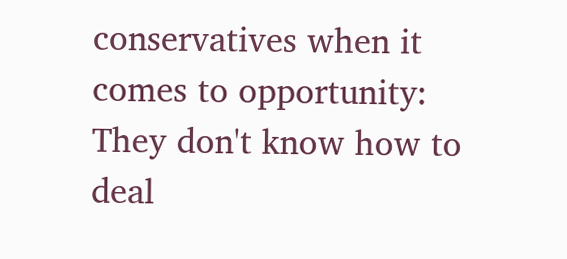conservatives when it comes to opportunity: They don't know how to deal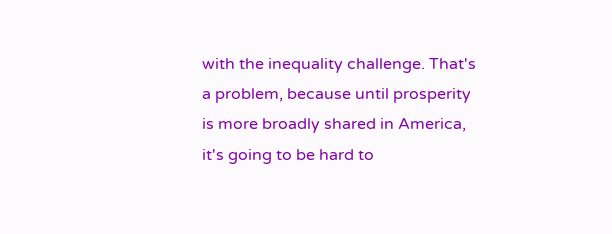with the inequality challenge. That's a problem, because until prosperity is more broadly shared in America, it's going to be hard to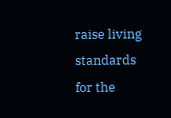raise living standards for the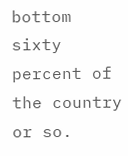bottom sixty percent of the country or so.